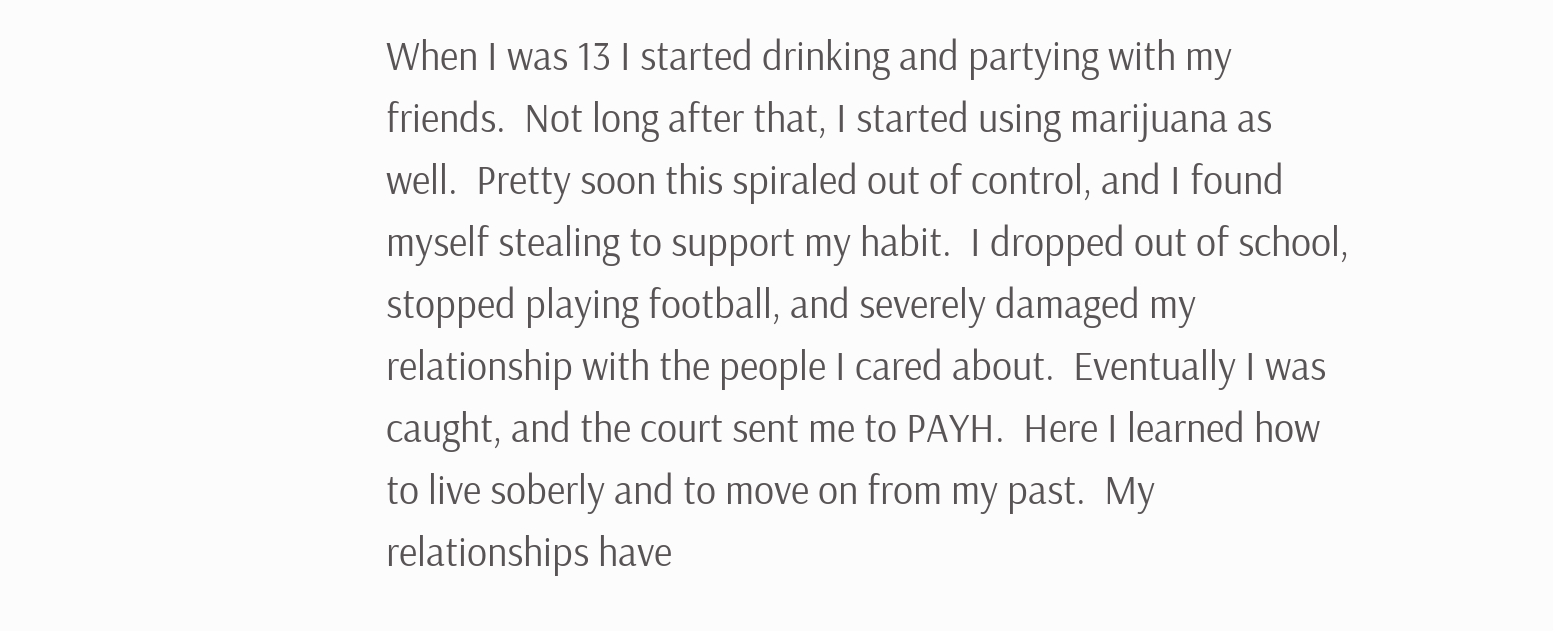When I was 13 I started drinking and partying with my friends.  Not long after that, I started using marijuana as well.  Pretty soon this spiraled out of control, and I found myself stealing to support my habit.  I dropped out of school, stopped playing football, and severely damaged my relationship with the people I cared about.  Eventually I was caught, and the court sent me to PAYH.  Here I learned how to live soberly and to move on from my past.  My relationships have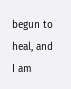begun to heal, and I am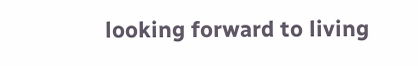looking forward to living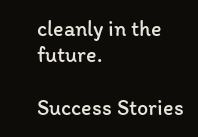cleanly in the future.

Success Stories